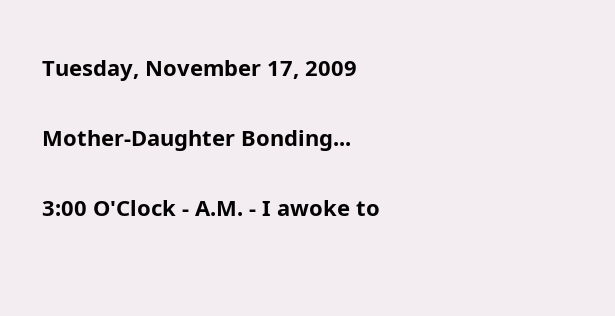Tuesday, November 17, 2009

Mother-Daughter Bonding...

3:00 O'Clock - A.M. - I awoke to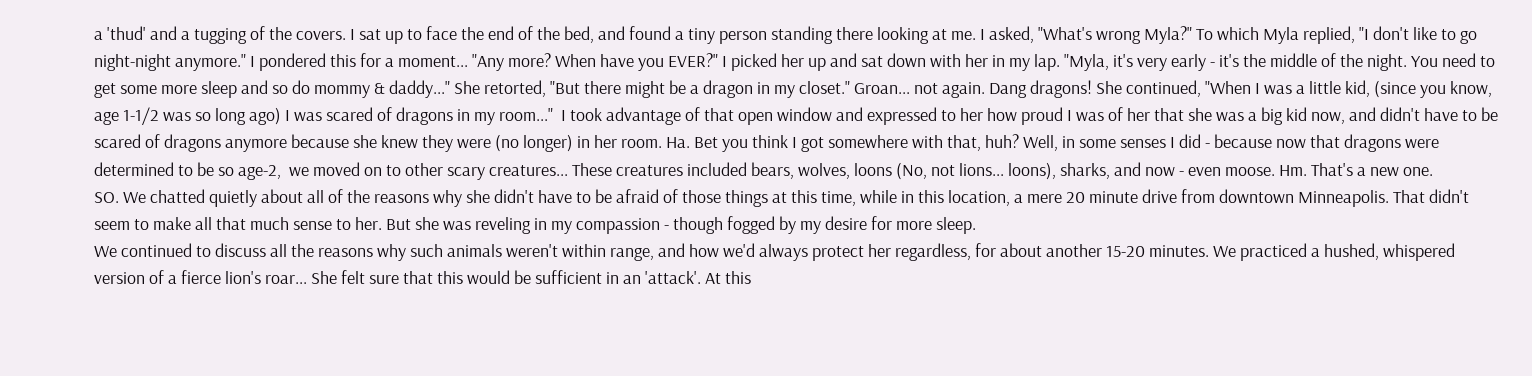a 'thud' and a tugging of the covers. I sat up to face the end of the bed, and found a tiny person standing there looking at me. I asked, "What's wrong Myla?" To which Myla replied, "I don't like to go night-night anymore." I pondered this for a moment... "Any more? When have you EVER?" I picked her up and sat down with her in my lap. "Myla, it's very early - it's the middle of the night. You need to get some more sleep and so do mommy & daddy..." She retorted, "But there might be a dragon in my closet." Groan... not again. Dang dragons! She continued, "When I was a little kid, (since you know, age 1-1/2 was so long ago) I was scared of dragons in my room..."  I took advantage of that open window and expressed to her how proud I was of her that she was a big kid now, and didn't have to be scared of dragons anymore because she knew they were (no longer) in her room. Ha. Bet you think I got somewhere with that, huh? Well, in some senses I did - because now that dragons were determined to be so age-2,  we moved on to other scary creatures... These creatures included bears, wolves, loons (No, not lions... loons), sharks, and now - even moose. Hm. That's a new one.
SO. We chatted quietly about all of the reasons why she didn't have to be afraid of those things at this time, while in this location, a mere 20 minute drive from downtown Minneapolis. That didn't seem to make all that much sense to her. But she was reveling in my compassion - though fogged by my desire for more sleep.
We continued to discuss all the reasons why such animals weren't within range, and how we'd always protect her regardless, for about another 15-20 minutes. We practiced a hushed, whispered version of a fierce lion's roar... She felt sure that this would be sufficient in an 'attack'. At this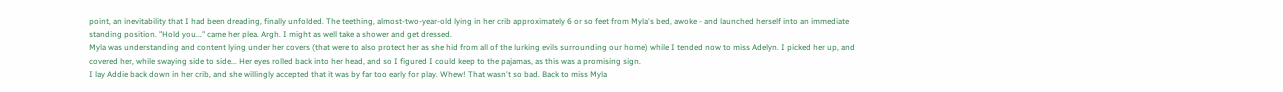point, an inevitability that I had been dreading, finally unfolded. The teething, almost-two-year-old lying in her crib approximately 6 or so feet from Myla's bed, awoke - and launched herself into an immediate standing position. "Hold you..." came her plea. Argh. I might as well take a shower and get dressed.
Myla was understanding and content lying under her covers (that were to also protect her as she hid from all of the lurking evils surrounding our home) while I tended now to miss Adelyn. I picked her up, and covered her, while swaying side to side... Her eyes rolled back into her head, and so I figured I could keep to the pajamas, as this was a promising sign.
I lay Addie back down in her crib, and she willingly accepted that it was by far too early for play. Whew! That wasn't so bad. Back to miss Myla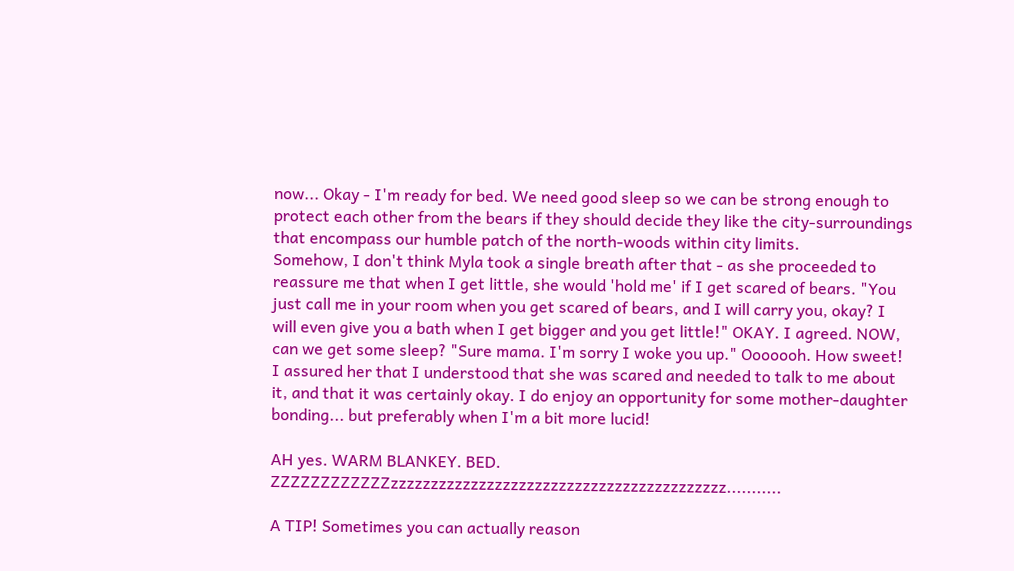now... Okay - I'm ready for bed. We need good sleep so we can be strong enough to protect each other from the bears if they should decide they like the city-surroundings that encompass our humble patch of the north-woods within city limits.
Somehow, I don't think Myla took a single breath after that - as she proceeded to reassure me that when I get little, she would 'hold me' if I get scared of bears. "You just call me in your room when you get scared of bears, and I will carry you, okay? I will even give you a bath when I get bigger and you get little!" OKAY. I agreed. NOW, can we get some sleep? "Sure mama. I'm sorry I woke you up." Ooooooh. How sweet! I assured her that I understood that she was scared and needed to talk to me about it, and that it was certainly okay. I do enjoy an opportunity for some mother-daughter bonding... but preferably when I'm a bit more lucid!

AH yes. WARM BLANKEY. BED. ZZZZZZZZZZZZzzzzzzzzzzzzzzzzzzzzzzzzzzzzzzzzzzzzzzzzzz...........

A TIP! Sometimes you can actually reason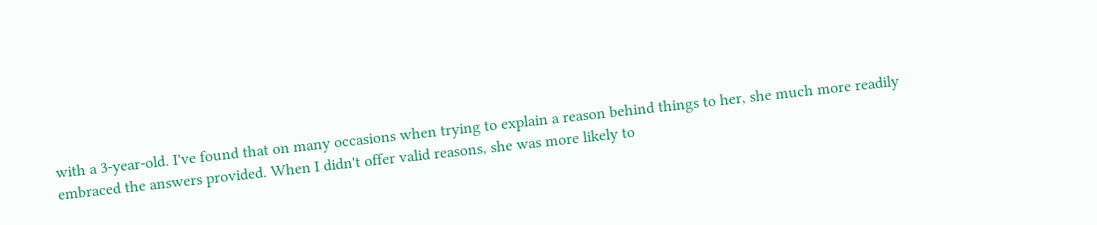with a 3-year-old. I've found that on many occasions when trying to explain a reason behind things to her, she much more readily embraced the answers provided. When I didn't offer valid reasons, she was more likely to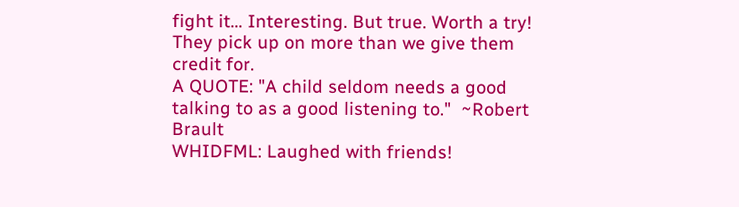fight it... Interesting. But true. Worth a try! They pick up on more than we give them credit for.
A QUOTE: "A child seldom needs a good talking to as a good listening to."  ~Robert Brault
WHIDFML: Laughed with friends!